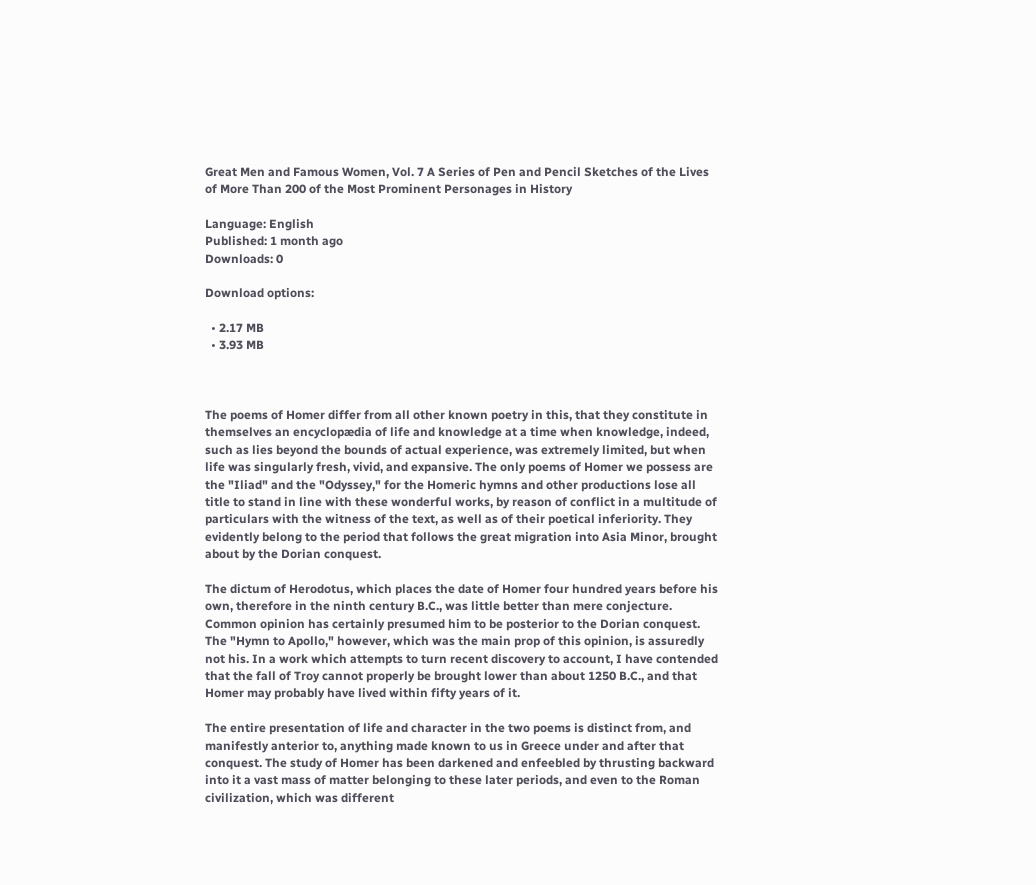Great Men and Famous Women, Vol. 7 A Series of Pen and Pencil Sketches of the Lives of More Than 200 of the Most Prominent Personages in History

Language: English
Published: 1 month ago
Downloads: 0

Download options:

  • 2.17 MB
  • 3.93 MB



The poems of Homer differ from all other known poetry in this, that they constitute in themselves an encyclopædia of life and knowledge at a time when knowledge, indeed, such as lies beyond the bounds of actual experience, was extremely limited, but when life was singularly fresh, vivid, and expansive. The only poems of Homer we possess are the "Iliad" and the "Odyssey," for the Homeric hymns and other productions lose all title to stand in line with these wonderful works, by reason of conflict in a multitude of particulars with the witness of the text, as well as of their poetical inferiority. They evidently belong to the period that follows the great migration into Asia Minor, brought about by the Dorian conquest.

The dictum of Herodotus, which places the date of Homer four hundred years before his own, therefore in the ninth century B.C., was little better than mere conjecture. Common opinion has certainly presumed him to be posterior to the Dorian conquest. The "Hymn to Apollo," however, which was the main prop of this opinion, is assuredly not his. In a work which attempts to turn recent discovery to account, I have contended that the fall of Troy cannot properly be brought lower than about 1250 B.C., and that Homer may probably have lived within fifty years of it.

The entire presentation of life and character in the two poems is distinct from, and manifestly anterior to, anything made known to us in Greece under and after that conquest. The study of Homer has been darkened and enfeebled by thrusting backward into it a vast mass of matter belonging to these later periods, and even to the Roman civilization, which was different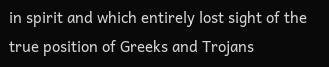in spirit and which entirely lost sight of the true position of Greeks and Trojans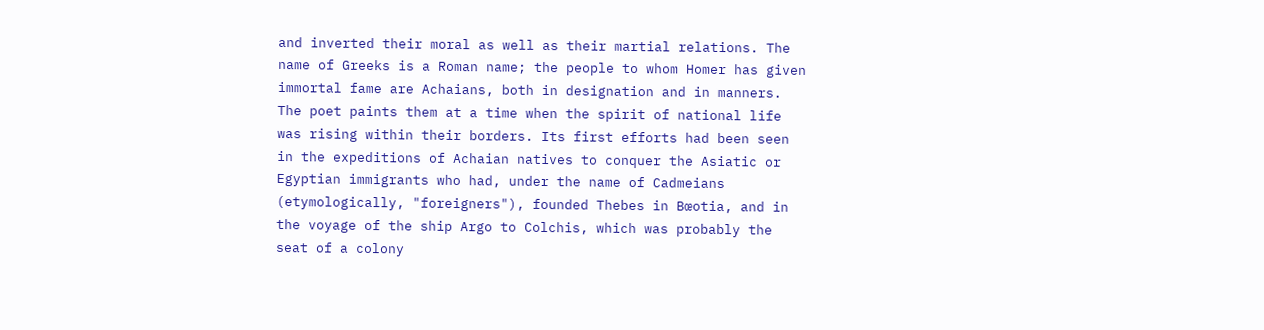and inverted their moral as well as their martial relations. The name of Greeks is a Roman name; the people to whom Homer has given immortal fame are Achaians, both in designation and in manners. The poet paints them at a time when the spirit of national life was rising within their borders. Its first efforts had been seen in the expeditions of Achaian natives to conquer the Asiatic or Egyptian immigrants who had, under the name of Cadmeians (etymologically, "foreigners"), founded Thebes in Bœotia, and in the voyage of the ship Argo to Colchis, which was probably the seat of a colony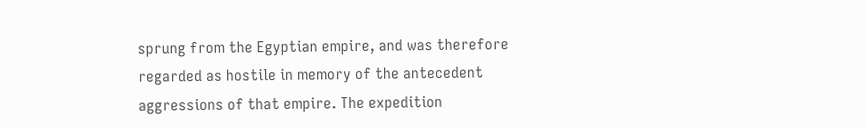sprung from the Egyptian empire, and was therefore regarded as hostile in memory of the antecedent aggressions of that empire. The expedition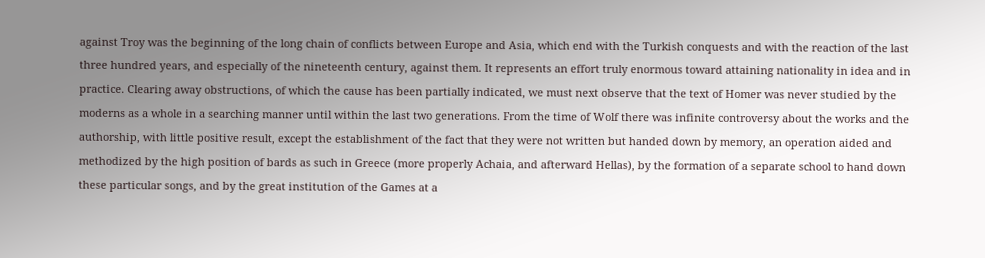against Troy was the beginning of the long chain of conflicts between Europe and Asia, which end with the Turkish conquests and with the reaction of the last three hundred years, and especially of the nineteenth century, against them. It represents an effort truly enormous toward attaining nationality in idea and in practice. Clearing away obstructions, of which the cause has been partially indicated, we must next observe that the text of Homer was never studied by the moderns as a whole in a searching manner until within the last two generations. From the time of Wolf there was infinite controversy about the works and the authorship, with little positive result, except the establishment of the fact that they were not written but handed down by memory, an operation aided and methodized by the high position of bards as such in Greece (more properly Achaia, and afterward Hellas), by the formation of a separate school to hand down these particular songs, and by the great institution of the Games at a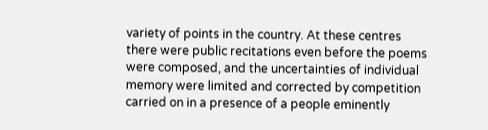variety of points in the country. At these centres there were public recitations even before the poems were composed, and the uncertainties of individual memory were limited and corrected by competition carried on in a presence of a people eminently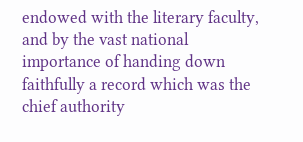endowed with the literary faculty, and by the vast national importance of handing down faithfully a record which was the chief authority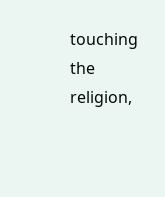touching the religion,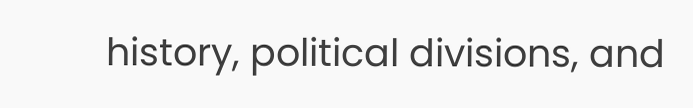history, political divisions, and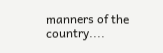manners of the country....